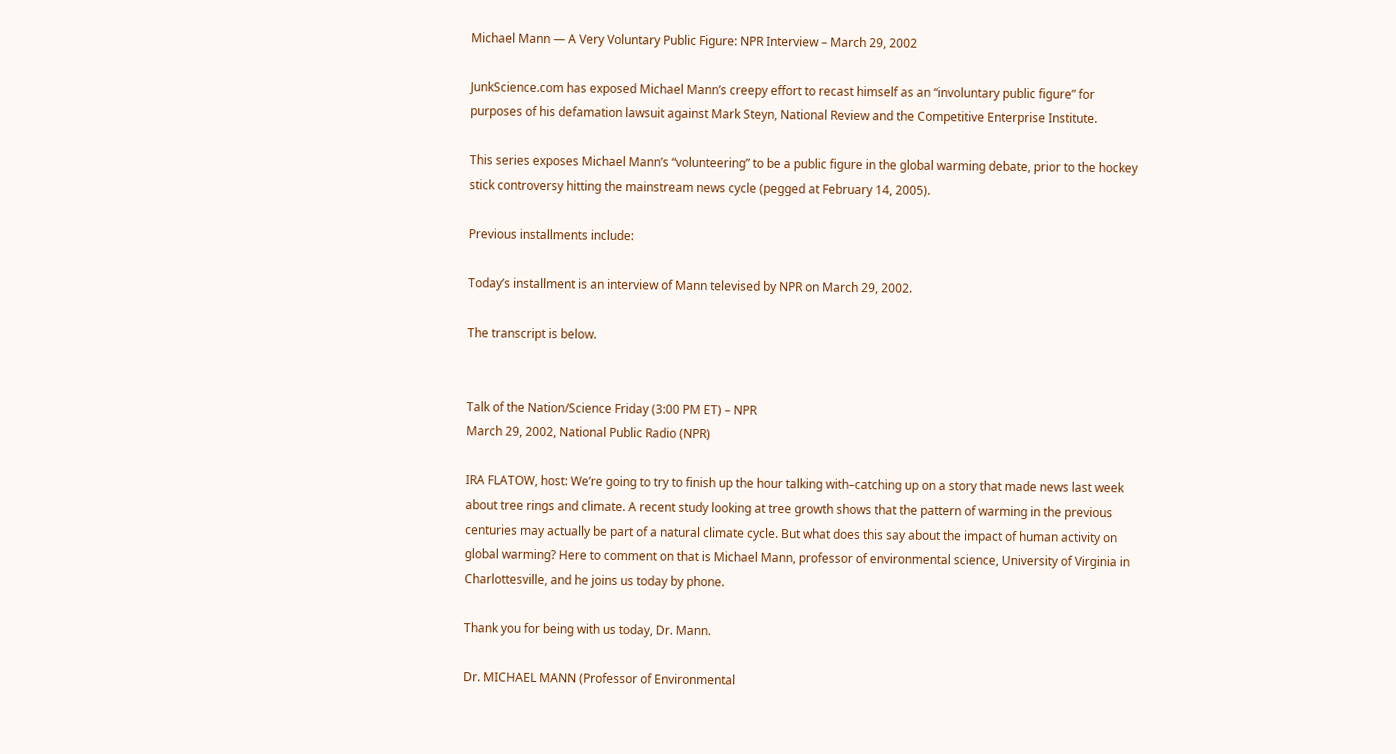Michael Mann — A Very Voluntary Public Figure: NPR Interview – March 29, 2002

JunkScience.com has exposed Michael Mann’s creepy effort to recast himself as an “involuntary public figure” for purposes of his defamation lawsuit against Mark Steyn, National Review and the Competitive Enterprise Institute.

This series exposes Michael Mann’s “volunteering” to be a public figure in the global warming debate, prior to the hockey stick controversy hitting the mainstream news cycle (pegged at February 14, 2005).

Previous installments include:

Today’s installment is an interview of Mann televised by NPR on March 29, 2002.

The transcript is below.


Talk of the Nation/Science Friday (3:00 PM ET) – NPR
March 29, 2002, National Public Radio (NPR)

IRA FLATOW, host: We’re going to try to finish up the hour talking with–catching up on a story that made news last week about tree rings and climate. A recent study looking at tree growth shows that the pattern of warming in the previous centuries may actually be part of a natural climate cycle. But what does this say about the impact of human activity on global warming? Here to comment on that is Michael Mann, professor of environmental science, University of Virginia in Charlottesville, and he joins us today by phone.

Thank you for being with us today, Dr. Mann.

Dr. MICHAEL MANN (Professor of Environmental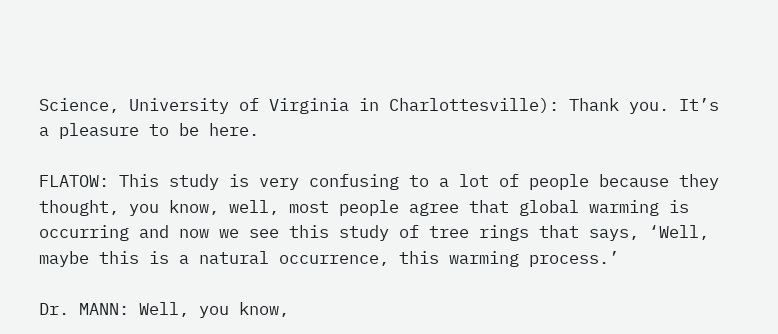Science, University of Virginia in Charlottesville): Thank you. It’s a pleasure to be here.

FLATOW: This study is very confusing to a lot of people because they thought, you know, well, most people agree that global warming is occurring and now we see this study of tree rings that says, ‘Well, maybe this is a natural occurrence, this warming process.’

Dr. MANN: Well, you know,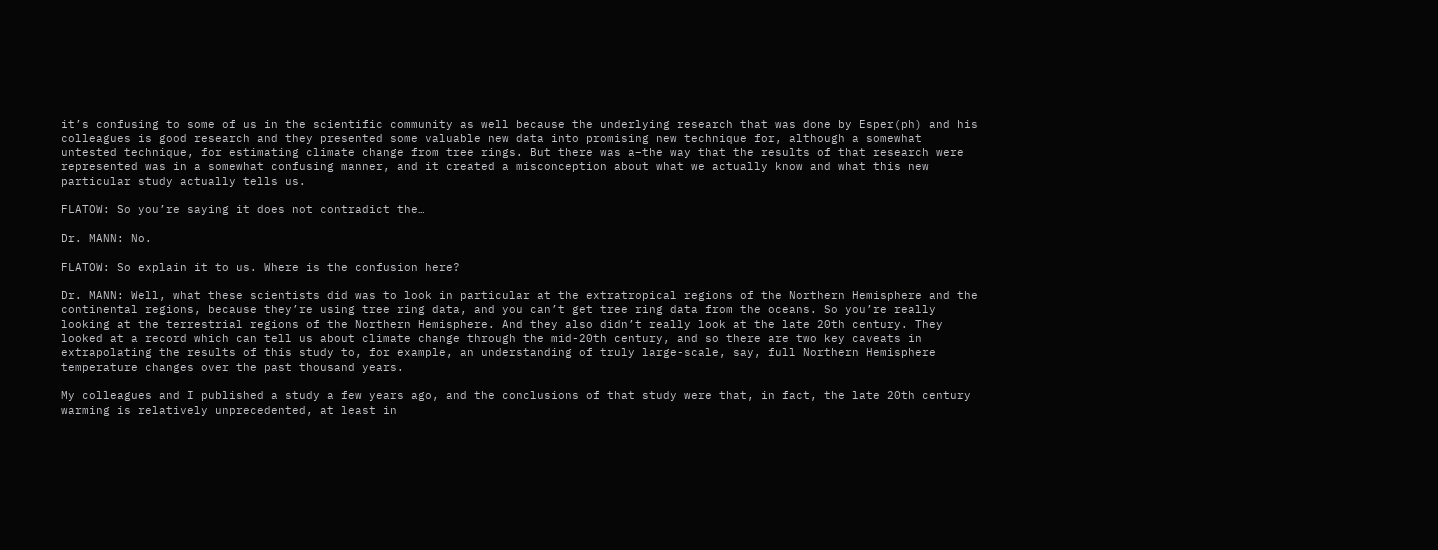it’s confusing to some of us in the scientific community as well because the underlying research that was done by Esper(ph) and his colleagues is good research and they presented some valuable new data into promising new technique for, although a somewhat untested technique, for estimating climate change from tree rings. But there was a–the way that the results of that research were represented was in a somewhat confusing manner, and it created a misconception about what we actually know and what this new particular study actually tells us.

FLATOW: So you’re saying it does not contradict the…

Dr. MANN: No.

FLATOW: So explain it to us. Where is the confusion here?

Dr. MANN: Well, what these scientists did was to look in particular at the extratropical regions of the Northern Hemisphere and the continental regions, because they’re using tree ring data, and you can’t get tree ring data from the oceans. So you’re really looking at the terrestrial regions of the Northern Hemisphere. And they also didn’t really look at the late 20th century. They looked at a record which can tell us about climate change through the mid-20th century, and so there are two key caveats in extrapolating the results of this study to, for example, an understanding of truly large-scale, say, full Northern Hemisphere temperature changes over the past thousand years.

My colleagues and I published a study a few years ago, and the conclusions of that study were that, in fact, the late 20th century warming is relatively unprecedented, at least in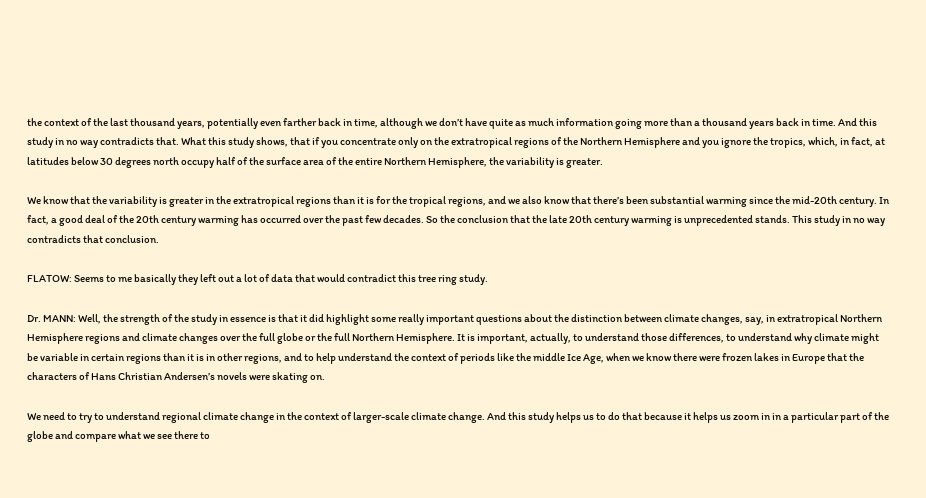the context of the last thousand years, potentially even farther back in time, although we don’t have quite as much information going more than a thousand years back in time. And this study in no way contradicts that. What this study shows, that if you concentrate only on the extratropical regions of the Northern Hemisphere and you ignore the tropics, which, in fact, at latitudes below 30 degrees north occupy half of the surface area of the entire Northern Hemisphere, the variability is greater.

We know that the variability is greater in the extratropical regions than it is for the tropical regions, and we also know that there’s been substantial warming since the mid-20th century. In fact, a good deal of the 20th century warming has occurred over the past few decades. So the conclusion that the late 20th century warming is unprecedented stands. This study in no way contradicts that conclusion.

FLATOW: Seems to me basically they left out a lot of data that would contradict this tree ring study.

Dr. MANN: Well, the strength of the study in essence is that it did highlight some really important questions about the distinction between climate changes, say, in extratropical Northern Hemisphere regions and climate changes over the full globe or the full Northern Hemisphere. It is important, actually, to understand those differences, to understand why climate might be variable in certain regions than it is in other regions, and to help understand the context of periods like the middle Ice Age, when we know there were frozen lakes in Europe that the characters of Hans Christian Andersen’s novels were skating on.

We need to try to understand regional climate change in the context of larger-scale climate change. And this study helps us to do that because it helps us zoom in in a particular part of the globe and compare what we see there to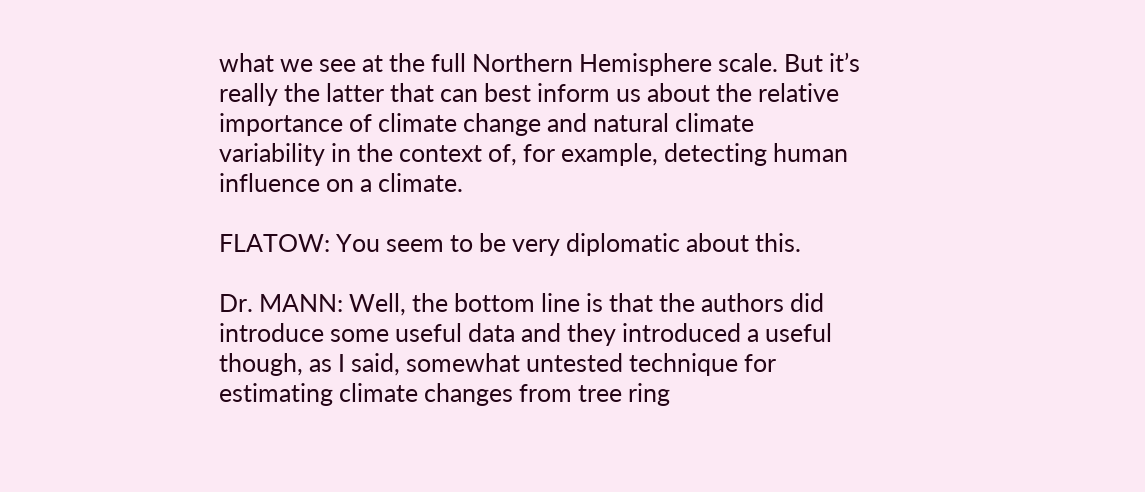what we see at the full Northern Hemisphere scale. But it’s really the latter that can best inform us about the relative importance of climate change and natural climate variability in the context of, for example, detecting human influence on a climate.

FLATOW: You seem to be very diplomatic about this.

Dr. MANN: Well, the bottom line is that the authors did introduce some useful data and they introduced a useful though, as I said, somewhat untested technique for estimating climate changes from tree ring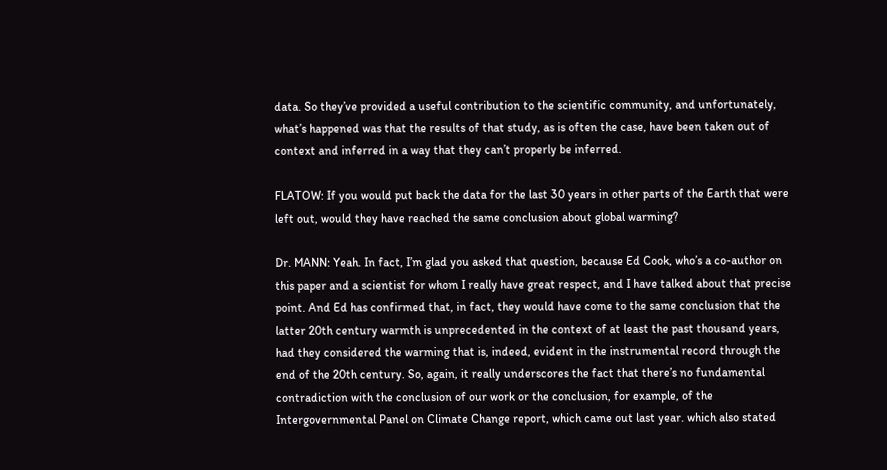data. So they’ve provided a useful contribution to the scientific community, and unfortunately, what’s happened was that the results of that study, as is often the case, have been taken out of context and inferred in a way that they can’t properly be inferred.

FLATOW: If you would put back the data for the last 30 years in other parts of the Earth that were left out, would they have reached the same conclusion about global warming?

Dr. MANN: Yeah. In fact, I’m glad you asked that question, because Ed Cook, who’s a co-author on this paper and a scientist for whom I really have great respect, and I have talked about that precise point. And Ed has confirmed that, in fact, they would have come to the same conclusion that the latter 20th century warmth is unprecedented in the context of at least the past thousand years, had they considered the warming that is, indeed, evident in the instrumental record through the end of the 20th century. So, again, it really underscores the fact that there’s no fundamental contradiction with the conclusion of our work or the conclusion, for example, of the Intergovernmental Panel on Climate Change report, which came out last year. which also stated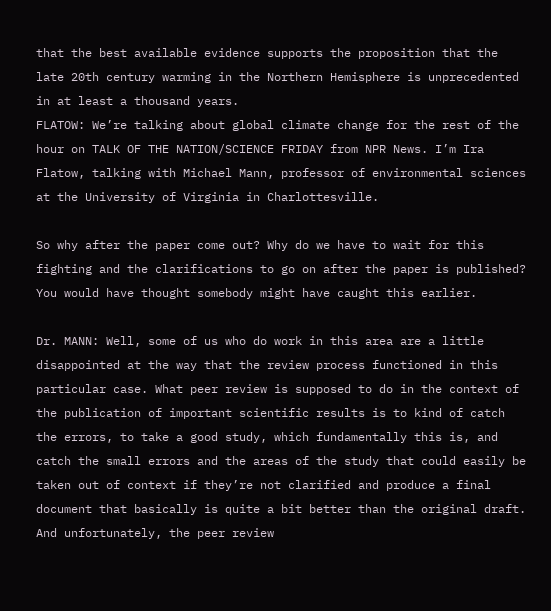that the best available evidence supports the proposition that the late 20th century warming in the Northern Hemisphere is unprecedented in at least a thousand years.
FLATOW: We’re talking about global climate change for the rest of the hour on TALK OF THE NATION/SCIENCE FRIDAY from NPR News. I’m Ira Flatow, talking with Michael Mann, professor of environmental sciences at the University of Virginia in Charlottesville.

So why after the paper come out? Why do we have to wait for this fighting and the clarifications to go on after the paper is published? You would have thought somebody might have caught this earlier.

Dr. MANN: Well, some of us who do work in this area are a little disappointed at the way that the review process functioned in this particular case. What peer review is supposed to do in the context of the publication of important scientific results is to kind of catch the errors, to take a good study, which fundamentally this is, and catch the small errors and the areas of the study that could easily be taken out of context if they’re not clarified and produce a final document that basically is quite a bit better than the original draft. And unfortunately, the peer review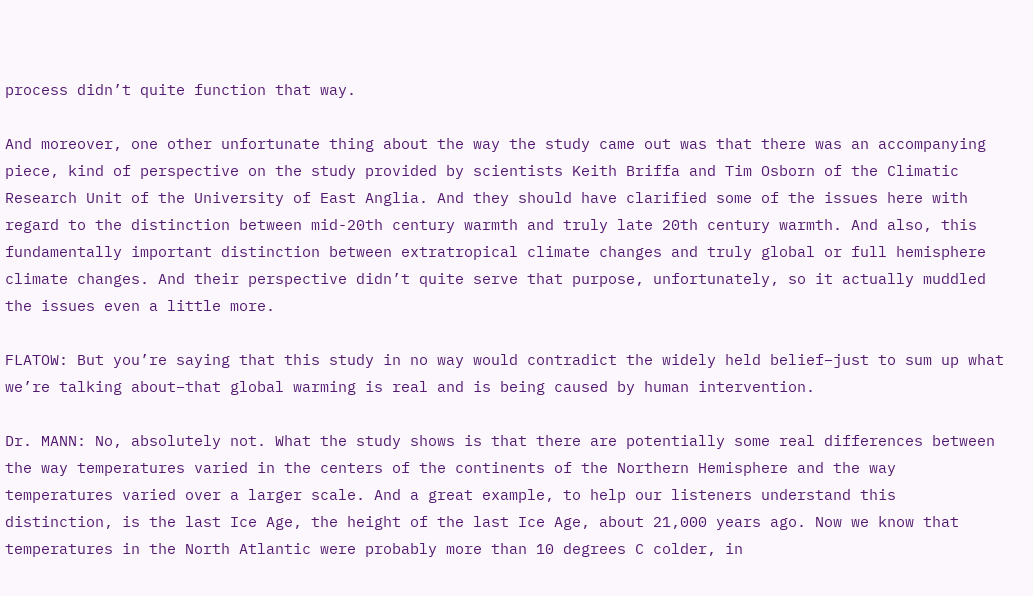process didn’t quite function that way.

And moreover, one other unfortunate thing about the way the study came out was that there was an accompanying piece, kind of perspective on the study provided by scientists Keith Briffa and Tim Osborn of the Climatic Research Unit of the University of East Anglia. And they should have clarified some of the issues here with regard to the distinction between mid-20th century warmth and truly late 20th century warmth. And also, this fundamentally important distinction between extratropical climate changes and truly global or full hemisphere climate changes. And their perspective didn’t quite serve that purpose, unfortunately, so it actually muddled the issues even a little more.

FLATOW: But you’re saying that this study in no way would contradict the widely held belief–just to sum up what we’re talking about–that global warming is real and is being caused by human intervention.

Dr. MANN: No, absolutely not. What the study shows is that there are potentially some real differences between the way temperatures varied in the centers of the continents of the Northern Hemisphere and the way temperatures varied over a larger scale. And a great example, to help our listeners understand this distinction, is the last Ice Age, the height of the last Ice Age, about 21,000 years ago. Now we know that temperatures in the North Atlantic were probably more than 10 degrees C colder, in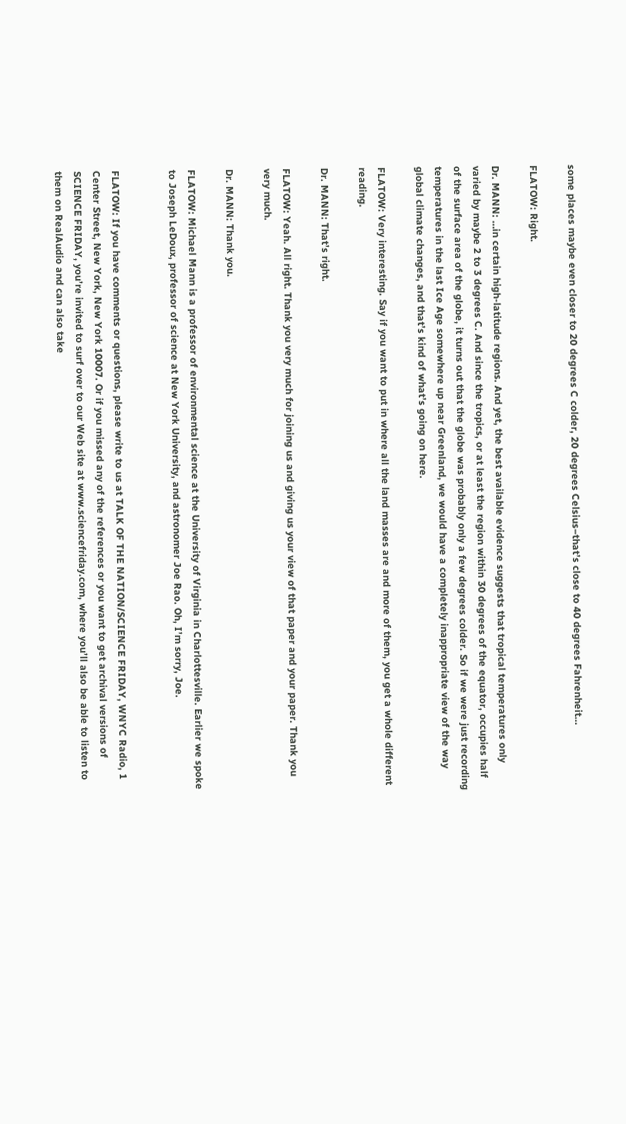some places maybe even closer to 20 degrees C colder, 20 degrees Celsius–that’s close to 40 degrees Fahrenheit…

FLATOW: Right.

Dr. MANN: …in certain high-latitude regions. And yet, the best available evidence suggests that tropical temperatures only varied by maybe 2 to 3 degrees C. And since the tropics, or at least the region within 30 degrees of the equator, occupies half of the surface area of the globe, it turns out that the globe was probably only a few degrees colder. So if we were just recording temperatures in the last Ice Age somewhere up near Greenland, we would have a completely inappropriate view of the way global climate changes, and that’s kind of what’s going on here.

FLATOW: Very interesting. Say if you want to put in where all the land masses are and more of them, you get a whole different reading.

Dr. MANN: That’s right.

FLATOW: Yeah. All right. Thank you very much for joining us and giving us your view of that paper and your paper. Thank you very much.

Dr. MANN: Thank you.

FLATOW: Michael Mann is a professor of environmental science at the University of Virginia in Charlottesville. Earlier we spoke to Joseph LeDoux, professor of science at New York University, and astronomer Joe Rao. Oh, I’m sorry, Joe.


FLATOW: If you have comments or questions, please write to us at TALK OF THE NATION/SCIENCE FRIDAY, WNYC Radio, 1 Center Street, New York, New York 10007. Or if you missed any of the references or you want to get archival versions of SCIENCE FRIDAY, you’re invited to surf over to our Web site at www.sciencefriday.com, where you’ll also be able to listen to them on RealAudio and can also take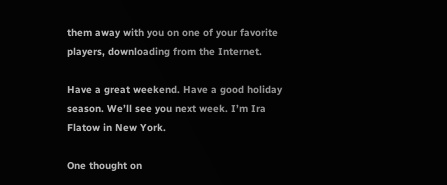them away with you on one of your favorite players, downloading from the Internet.

Have a great weekend. Have a good holiday season. We’ll see you next week. I’m Ira Flatow in New York.

One thought on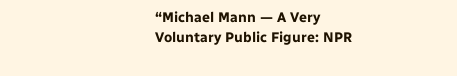“Michael Mann — A Very Voluntary Public Figure: NPR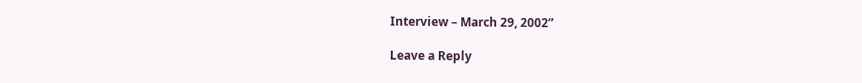Interview – March 29, 2002”

Leave a Reply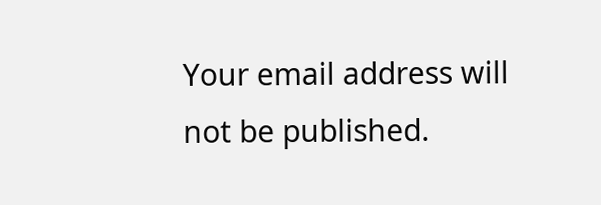Your email address will not be published.